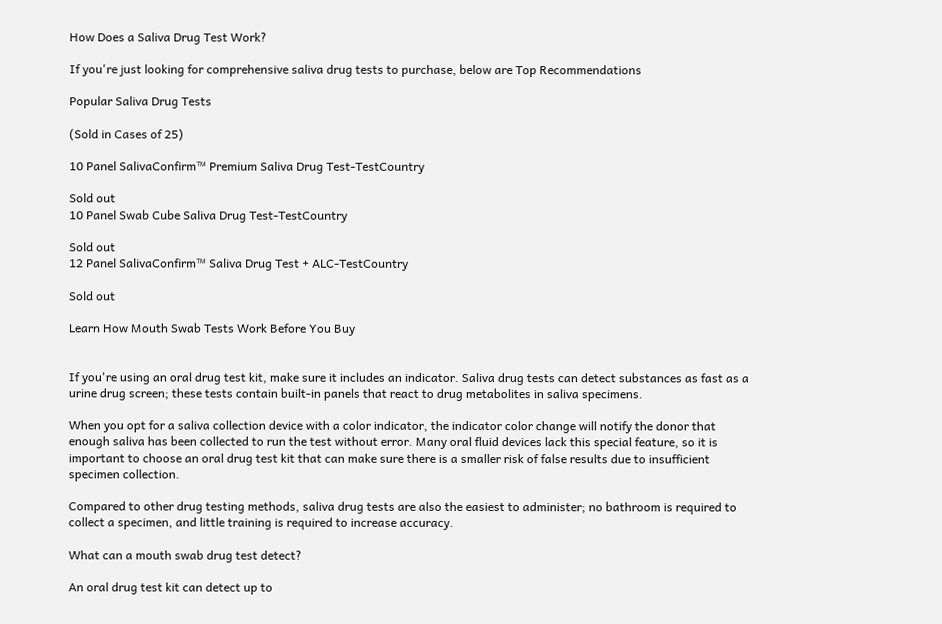How Does a Saliva Drug Test Work?

If you're just looking for comprehensive saliva drug tests to purchase, below are Top Recommendations

Popular Saliva Drug Tests

(Sold in Cases of 25)

10 Panel SalivaConfirm™ Premium Saliva Drug Test-TestCountry

Sold out
10 Panel Swab Cube Saliva Drug Test-TestCountry

Sold out
12 Panel SalivaConfirm™ Saliva Drug Test + ALC-TestCountry

Sold out

Learn How Mouth Swab Tests Work Before You Buy


If you're using an oral drug test kit, make sure it includes an indicator. Saliva drug tests can detect substances as fast as a urine drug screen; these tests contain built-in panels that react to drug metabolites in saliva specimens.

When you opt for a saliva collection device with a color indicator, the indicator color change will notify the donor that enough saliva has been collected to run the test without error. Many oral fluid devices lack this special feature, so it is important to choose an oral drug test kit that can make sure there is a smaller risk of false results due to insufficient specimen collection.

Compared to other drug testing methods, saliva drug tests are also the easiest to administer; no bathroom is required to collect a specimen, and little training is required to increase accuracy.

What can a mouth swab drug test detect?

An oral drug test kit can detect up to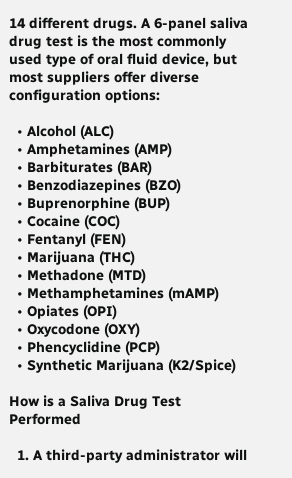14 different drugs. A 6-panel saliva drug test is the most commonly used type of oral fluid device, but most suppliers offer diverse configuration options:

  • Alcohol (ALC)
  • Amphetamines (AMP)
  • Barbiturates (BAR)
  • Benzodiazepines (BZO)
  • Buprenorphine (BUP)
  • Cocaine (COC)
  • Fentanyl (FEN)
  • Marijuana (THC)
  • Methadone (MTD)
  • Methamphetamines (mAMP)
  • Opiates (OPI)
  • Oxycodone (OXY)
  • Phencyclidine (PCP)
  • Synthetic Marijuana (K2/Spice)

How is a Saliva Drug Test Performed

  1. A third-party administrator will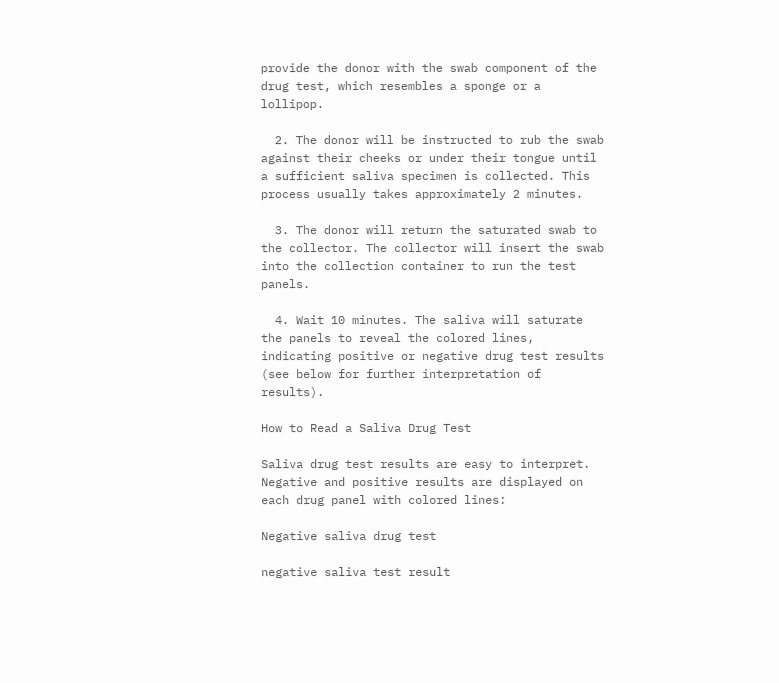provide the donor with the swab component of the drug test, which resembles a sponge or a lollipop.

  2. The donor will be instructed to rub the swab against their cheeks or under their tongue until a sufficient saliva specimen is collected. This process usually takes approximately 2 minutes.

  3. The donor will return the saturated swab to the collector. The collector will insert the swab into the collection container to run the test panels.

  4. Wait 10 minutes. The saliva will saturate the panels to reveal the colored lines, indicating positive or negative drug test results (see below for further interpretation of results).

How to Read a Saliva Drug Test

Saliva drug test results are easy to interpret. Negative and positive results are displayed on each drug panel with colored lines:

Negative saliva drug test

negative saliva test result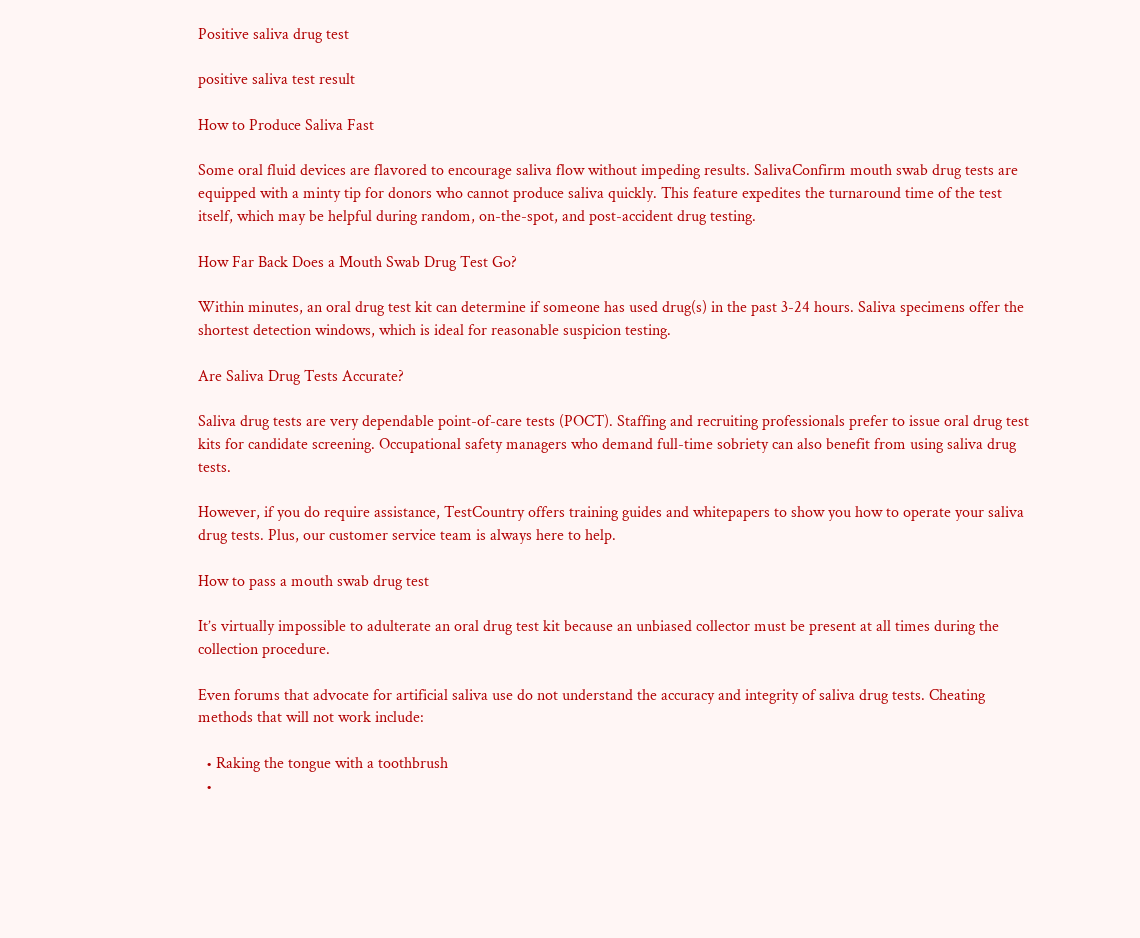Positive saliva drug test

positive saliva test result

How to Produce Saliva Fast

Some oral fluid devices are flavored to encourage saliva flow without impeding results. SalivaConfirm mouth swab drug tests are equipped with a minty tip for donors who cannot produce saliva quickly. This feature expedites the turnaround time of the test itself, which may be helpful during random, on-the-spot, and post-accident drug testing.

How Far Back Does a Mouth Swab Drug Test Go?

Within minutes, an oral drug test kit can determine if someone has used drug(s) in the past 3-24 hours. Saliva specimens offer the shortest detection windows, which is ideal for reasonable suspicion testing.

Are Saliva Drug Tests Accurate?

Saliva drug tests are very dependable point-of-care tests (POCT). Staffing and recruiting professionals prefer to issue oral drug test kits for candidate screening. Occupational safety managers who demand full-time sobriety can also benefit from using saliva drug tests.

However, if you do require assistance, TestCountry offers training guides and whitepapers to show you how to operate your saliva drug tests. Plus, our customer service team is always here to help.

How to pass a mouth swab drug test

It’s virtually impossible to adulterate an oral drug test kit because an unbiased collector must be present at all times during the collection procedure.

Even forums that advocate for artificial saliva use do not understand the accuracy and integrity of saliva drug tests. Cheating methods that will not work include:

  • Raking the tongue with a toothbrush
  •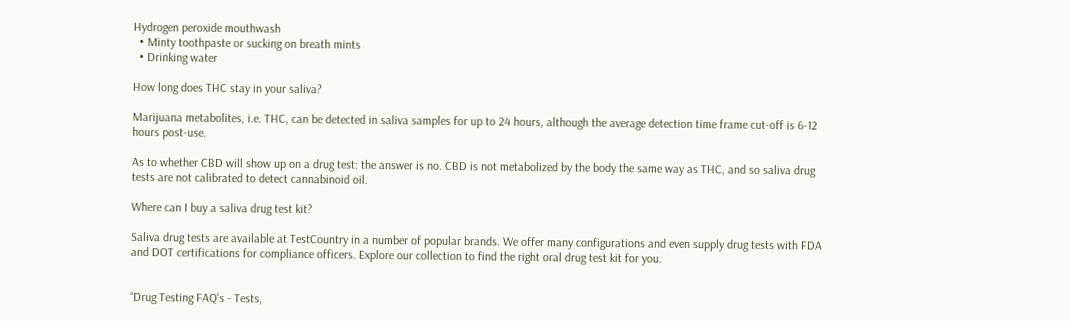Hydrogen peroxide mouthwash
  • Minty toothpaste or sucking on breath mints
  • Drinking water

How long does THC stay in your saliva?

Marijuana metabolites, i.e. THC, can be detected in saliva samples for up to 24 hours, although the average detection time frame cut-off is 6-12 hours post-use.

As to whether CBD will show up on a drug test: the answer is no. CBD is not metabolized by the body the same way as THC, and so saliva drug tests are not calibrated to detect cannabinoid oil.

Where can I buy a saliva drug test kit?

Saliva drug tests are available at TestCountry in a number of popular brands. We offer many configurations and even supply drug tests with FDA and DOT certifications for compliance officers. Explore our collection to find the right oral drug test kit for you.


“Drug Testing FAQ's - Tests,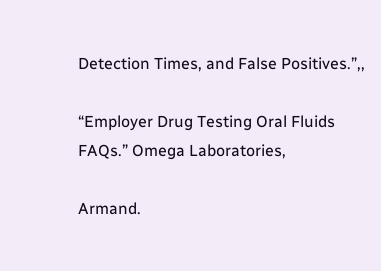Detection Times, and False Positives.”,,

“Employer Drug Testing Oral Fluids FAQs.” Omega Laboratories,

Armand.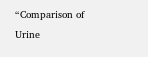“Comparison of Urine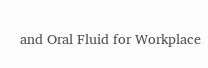and Oral Fluid for Workplace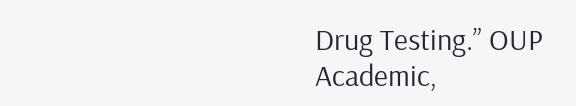Drug Testing.” OUP Academic,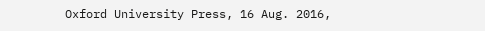Oxford University Press, 16 Aug. 2016,